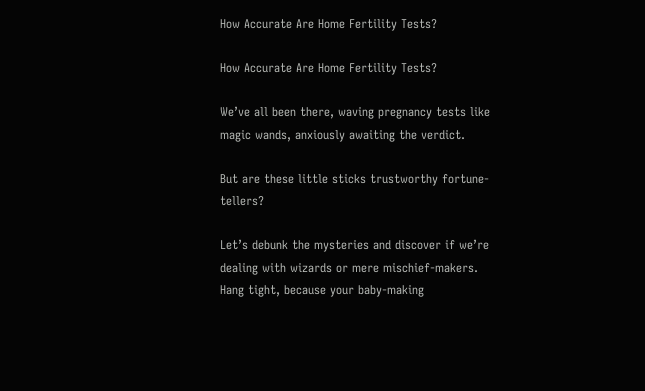How Accurate Are Home Fertility Tests?

How Accurate Are Home Fertility Tests?

We’ve all been there, waving pregnancy tests like magic wands, anxiously awaiting the verdict.

But are these little sticks trustworthy fortune-tellers?

Let’s debunk the mysteries and discover if we’re dealing with wizards or mere mischief-makers. Hang tight, because your baby-making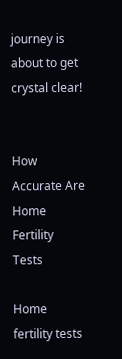journey is about to get crystal clear!


How Accurate Are Home Fertility Tests

Home fertility tests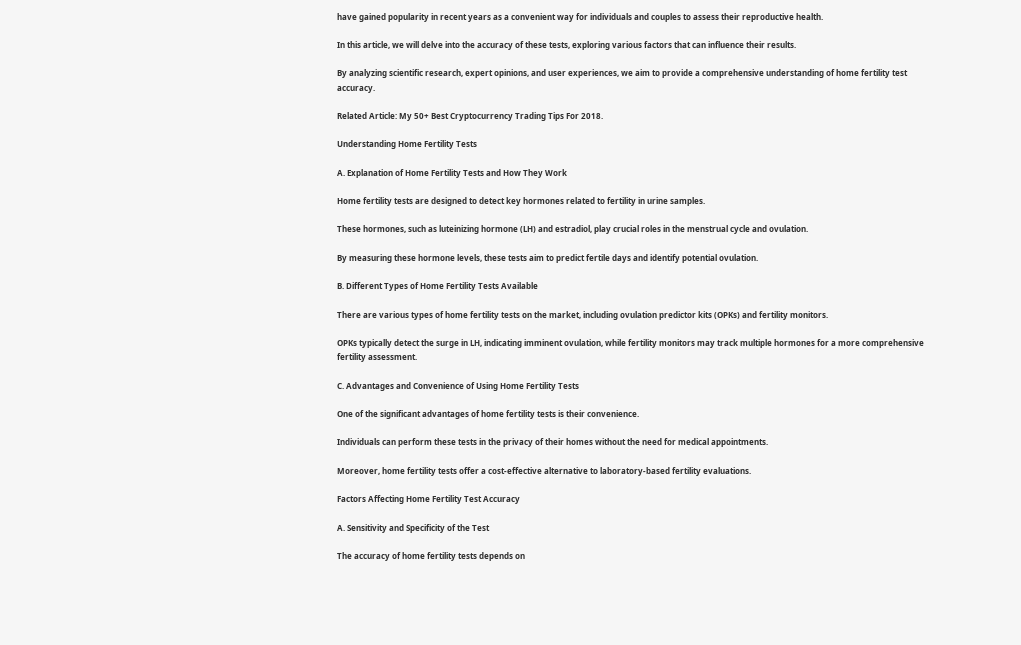have gained popularity in recent years as a convenient way for individuals and couples to assess their reproductive health.

In this article, we will delve into the accuracy of these tests, exploring various factors that can influence their results.

By analyzing scientific research, expert opinions, and user experiences, we aim to provide a comprehensive understanding of home fertility test accuracy.

Related Article: My 50+ Best Cryptocurrency Trading Tips For 2018.

Understanding Home Fertility Tests

A. Explanation of Home Fertility Tests and How They Work

Home fertility tests are designed to detect key hormones related to fertility in urine samples.

These hormones, such as luteinizing hormone (LH) and estradiol, play crucial roles in the menstrual cycle and ovulation.

By measuring these hormone levels, these tests aim to predict fertile days and identify potential ovulation.

B. Different Types of Home Fertility Tests Available

There are various types of home fertility tests on the market, including ovulation predictor kits (OPKs) and fertility monitors.

OPKs typically detect the surge in LH, indicating imminent ovulation, while fertility monitors may track multiple hormones for a more comprehensive fertility assessment.

C. Advantages and Convenience of Using Home Fertility Tests

One of the significant advantages of home fertility tests is their convenience.

Individuals can perform these tests in the privacy of their homes without the need for medical appointments.

Moreover, home fertility tests offer a cost-effective alternative to laboratory-based fertility evaluations.

Factors Affecting Home Fertility Test Accuracy

A. Sensitivity and Specificity of the Test

The accuracy of home fertility tests depends on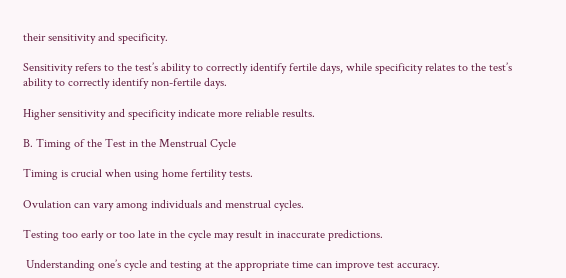their sensitivity and specificity.

Sensitivity refers to the test’s ability to correctly identify fertile days, while specificity relates to the test’s ability to correctly identify non-fertile days.

Higher sensitivity and specificity indicate more reliable results.

B. Timing of the Test in the Menstrual Cycle

Timing is crucial when using home fertility tests.

Ovulation can vary among individuals and menstrual cycles.

Testing too early or too late in the cycle may result in inaccurate predictions.

 Understanding one’s cycle and testing at the appropriate time can improve test accuracy.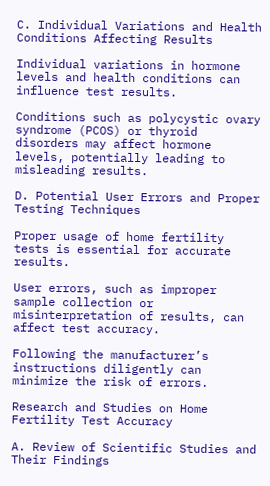C. Individual Variations and Health Conditions Affecting Results

Individual variations in hormone levels and health conditions can influence test results.

Conditions such as polycystic ovary syndrome (PCOS) or thyroid disorders may affect hormone levels, potentially leading to misleading results.

D. Potential User Errors and Proper Testing Techniques

Proper usage of home fertility tests is essential for accurate results.

User errors, such as improper sample collection or misinterpretation of results, can affect test accuracy.

Following the manufacturer’s instructions diligently can minimize the risk of errors.

Research and Studies on Home Fertility Test Accuracy

A. Review of Scientific Studies and Their Findings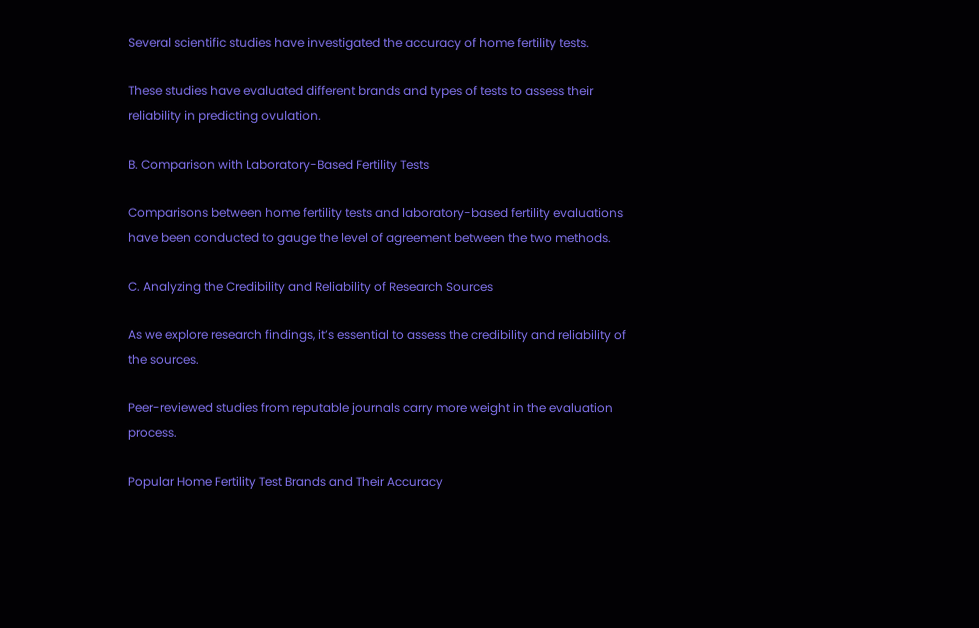Several scientific studies have investigated the accuracy of home fertility tests.

These studies have evaluated different brands and types of tests to assess their reliability in predicting ovulation.

B. Comparison with Laboratory-Based Fertility Tests

Comparisons between home fertility tests and laboratory-based fertility evaluations have been conducted to gauge the level of agreement between the two methods.

C. Analyzing the Credibility and Reliability of Research Sources

As we explore research findings, it’s essential to assess the credibility and reliability of the sources.

Peer-reviewed studies from reputable journals carry more weight in the evaluation process.

Popular Home Fertility Test Brands and Their Accuracy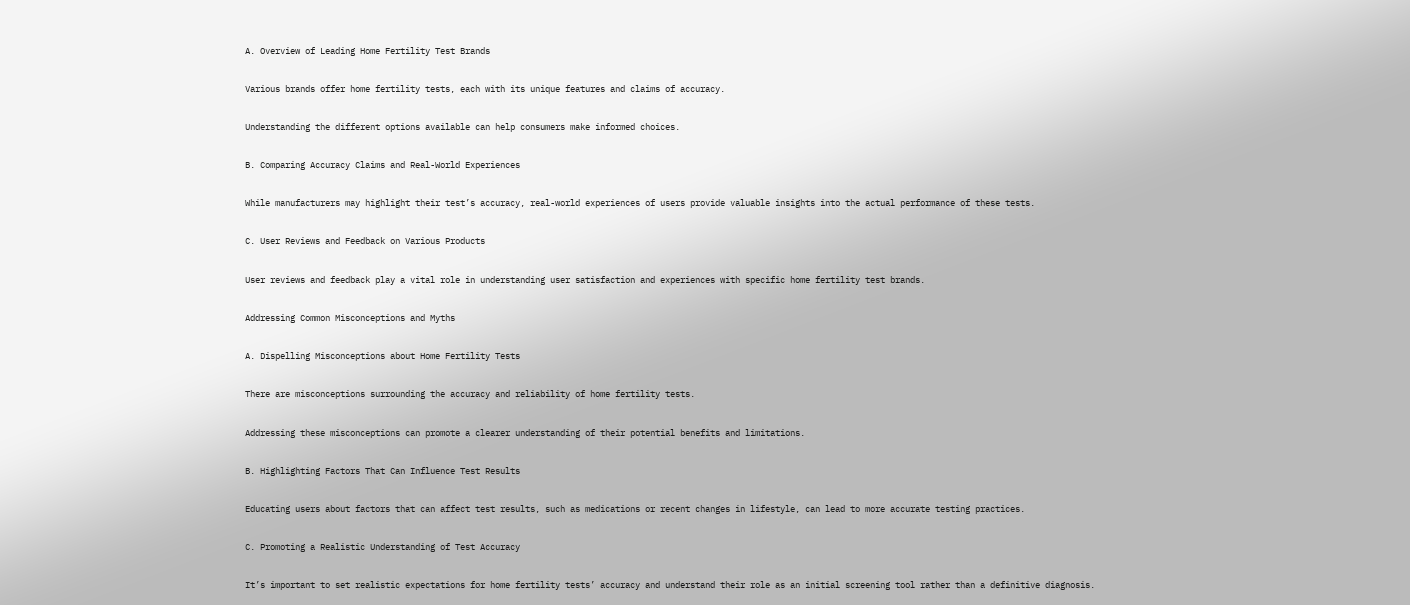A. Overview of Leading Home Fertility Test Brands

Various brands offer home fertility tests, each with its unique features and claims of accuracy.

Understanding the different options available can help consumers make informed choices.

B. Comparing Accuracy Claims and Real-World Experiences

While manufacturers may highlight their test’s accuracy, real-world experiences of users provide valuable insights into the actual performance of these tests.

C. User Reviews and Feedback on Various Products

User reviews and feedback play a vital role in understanding user satisfaction and experiences with specific home fertility test brands.

Addressing Common Misconceptions and Myths

A. Dispelling Misconceptions about Home Fertility Tests

There are misconceptions surrounding the accuracy and reliability of home fertility tests.

Addressing these misconceptions can promote a clearer understanding of their potential benefits and limitations.

B. Highlighting Factors That Can Influence Test Results

Educating users about factors that can affect test results, such as medications or recent changes in lifestyle, can lead to more accurate testing practices.

C. Promoting a Realistic Understanding of Test Accuracy

It’s important to set realistic expectations for home fertility tests’ accuracy and understand their role as an initial screening tool rather than a definitive diagnosis.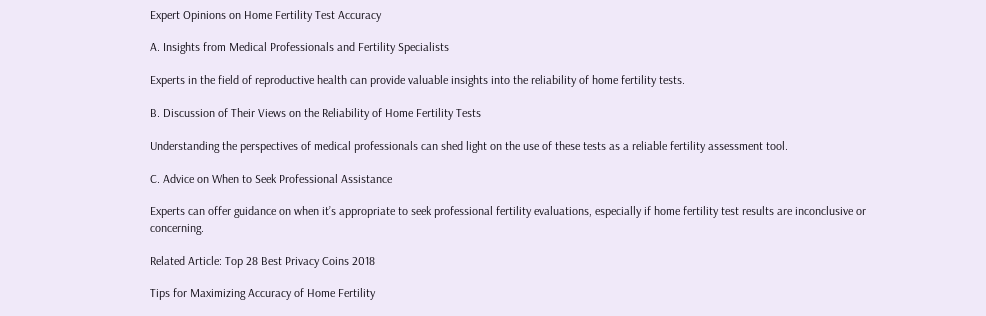Expert Opinions on Home Fertility Test Accuracy

A. Insights from Medical Professionals and Fertility Specialists

Experts in the field of reproductive health can provide valuable insights into the reliability of home fertility tests.

B. Discussion of Their Views on the Reliability of Home Fertility Tests

Understanding the perspectives of medical professionals can shed light on the use of these tests as a reliable fertility assessment tool.

C. Advice on When to Seek Professional Assistance

Experts can offer guidance on when it’s appropriate to seek professional fertility evaluations, especially if home fertility test results are inconclusive or concerning.

Related Article: Top 28 Best Privacy Coins 2018

Tips for Maximizing Accuracy of Home Fertility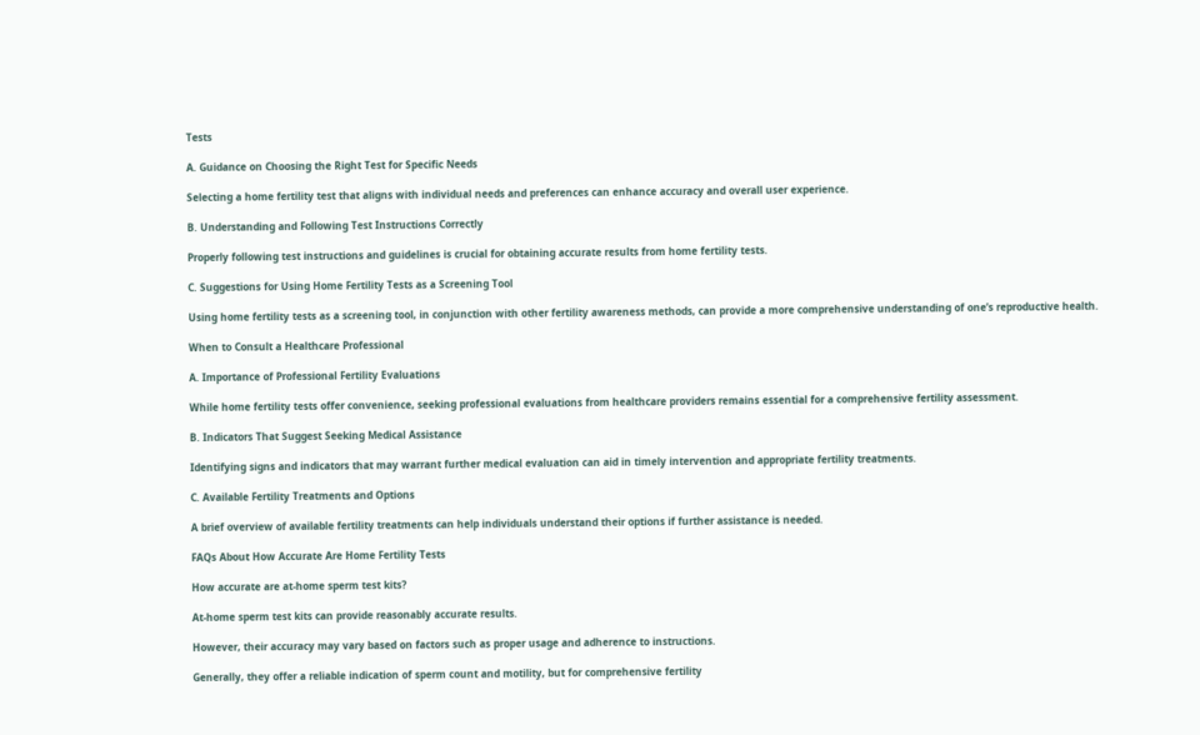Tests

A. Guidance on Choosing the Right Test for Specific Needs

Selecting a home fertility test that aligns with individual needs and preferences can enhance accuracy and overall user experience.

B. Understanding and Following Test Instructions Correctly

Properly following test instructions and guidelines is crucial for obtaining accurate results from home fertility tests.

C. Suggestions for Using Home Fertility Tests as a Screening Tool

Using home fertility tests as a screening tool, in conjunction with other fertility awareness methods, can provide a more comprehensive understanding of one’s reproductive health.

When to Consult a Healthcare Professional

A. Importance of Professional Fertility Evaluations

While home fertility tests offer convenience, seeking professional evaluations from healthcare providers remains essential for a comprehensive fertility assessment.

B. Indicators That Suggest Seeking Medical Assistance

Identifying signs and indicators that may warrant further medical evaluation can aid in timely intervention and appropriate fertility treatments.

C. Available Fertility Treatments and Options

A brief overview of available fertility treatments can help individuals understand their options if further assistance is needed.

FAQs About How Accurate Are Home Fertility Tests

How accurate are at-home sperm test kits?

At-home sperm test kits can provide reasonably accurate results.

However, their accuracy may vary based on factors such as proper usage and adherence to instructions.

Generally, they offer a reliable indication of sperm count and motility, but for comprehensive fertility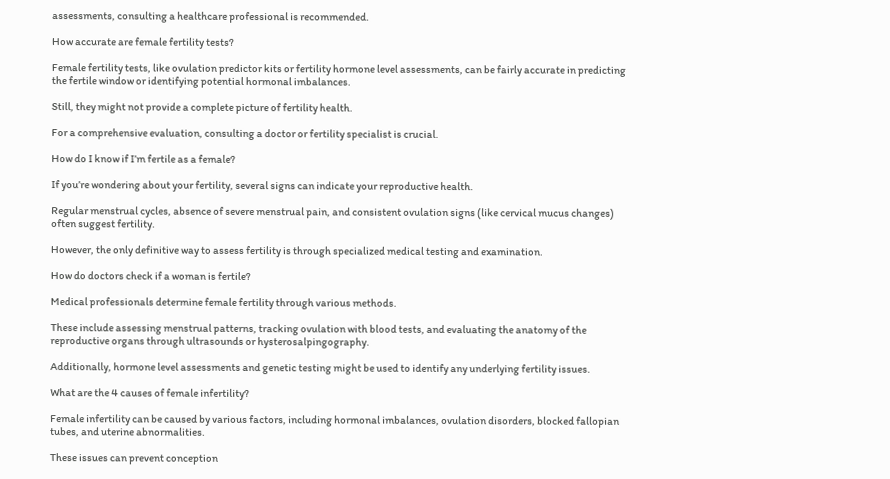assessments, consulting a healthcare professional is recommended.

How accurate are female fertility tests?

Female fertility tests, like ovulation predictor kits or fertility hormone level assessments, can be fairly accurate in predicting the fertile window or identifying potential hormonal imbalances.

Still, they might not provide a complete picture of fertility health.

For a comprehensive evaluation, consulting a doctor or fertility specialist is crucial.

How do I know if I’m fertile as a female?

If you’re wondering about your fertility, several signs can indicate your reproductive health.

Regular menstrual cycles, absence of severe menstrual pain, and consistent ovulation signs (like cervical mucus changes) often suggest fertility.

However, the only definitive way to assess fertility is through specialized medical testing and examination.

How do doctors check if a woman is fertile?

Medical professionals determine female fertility through various methods.

These include assessing menstrual patterns, tracking ovulation with blood tests, and evaluating the anatomy of the reproductive organs through ultrasounds or hysterosalpingography.

Additionally, hormone level assessments and genetic testing might be used to identify any underlying fertility issues.

What are the 4 causes of female infertility?

Female infertility can be caused by various factors, including hormonal imbalances, ovulation disorders, blocked fallopian tubes, and uterine abnormalities.

These issues can prevent conception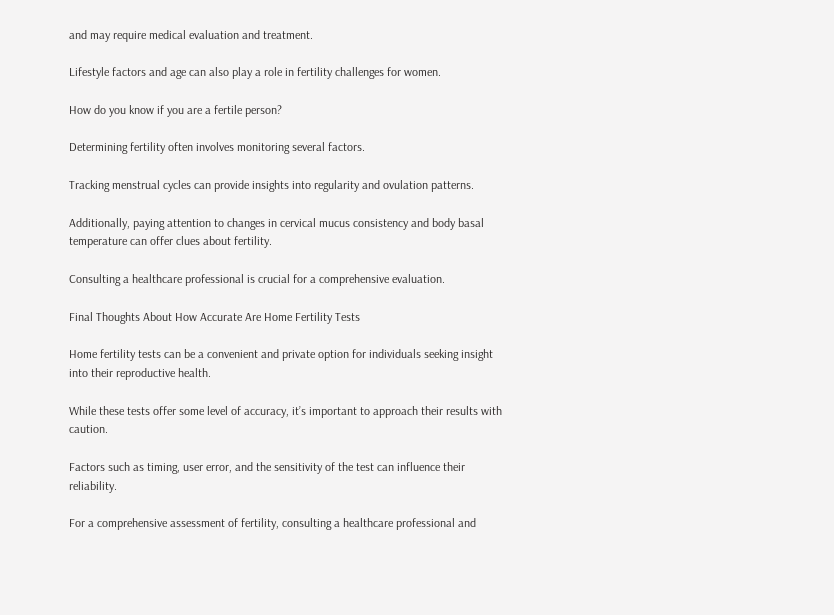and may require medical evaluation and treatment.

Lifestyle factors and age can also play a role in fertility challenges for women.

How do you know if you are a fertile person?

Determining fertility often involves monitoring several factors.

Tracking menstrual cycles can provide insights into regularity and ovulation patterns.

Additionally, paying attention to changes in cervical mucus consistency and body basal temperature can offer clues about fertility.

Consulting a healthcare professional is crucial for a comprehensive evaluation.

Final Thoughts About How Accurate Are Home Fertility Tests

Home fertility tests can be a convenient and private option for individuals seeking insight into their reproductive health.

While these tests offer some level of accuracy, it’s important to approach their results with caution.

Factors such as timing, user error, and the sensitivity of the test can influence their reliability.

For a comprehensive assessment of fertility, consulting a healthcare professional and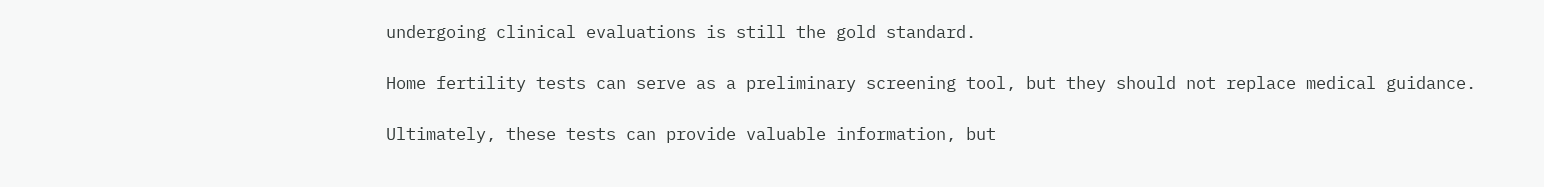undergoing clinical evaluations is still the gold standard.

Home fertility tests can serve as a preliminary screening tool, but they should not replace medical guidance.

Ultimately, these tests can provide valuable information, but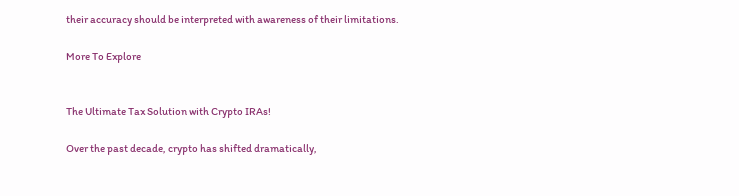their accuracy should be interpreted with awareness of their limitations.

More To Explore


The Ultimate Tax Solution with Crypto IRAs!

Over the past decade, crypto has shifted dramatically,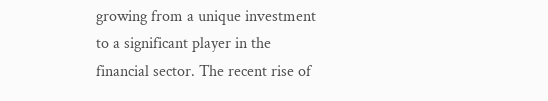growing from a unique investment to a significant player in the financial sector. The recent rise of